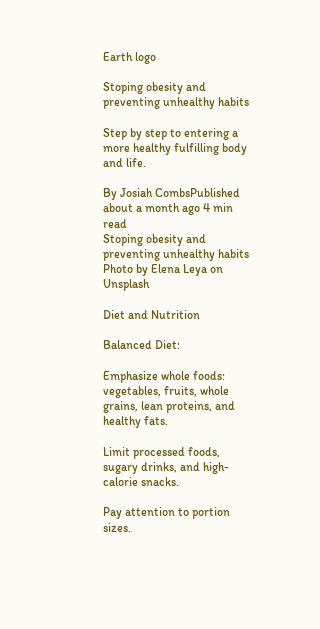Earth logo

Stoping obesity and preventing unhealthy habits

Step by step to entering a more healthy fulfilling body and life.

By Josiah CombsPublished about a month ago 4 min read
Stoping obesity and preventing unhealthy habits
Photo by Elena Leya on Unsplash

Diet and Nutrition

Balanced Diet:

Emphasize whole foods: vegetables, fruits, whole grains, lean proteins, and healthy fats.

Limit processed foods, sugary drinks, and high-calorie snacks.

Pay attention to portion sizes.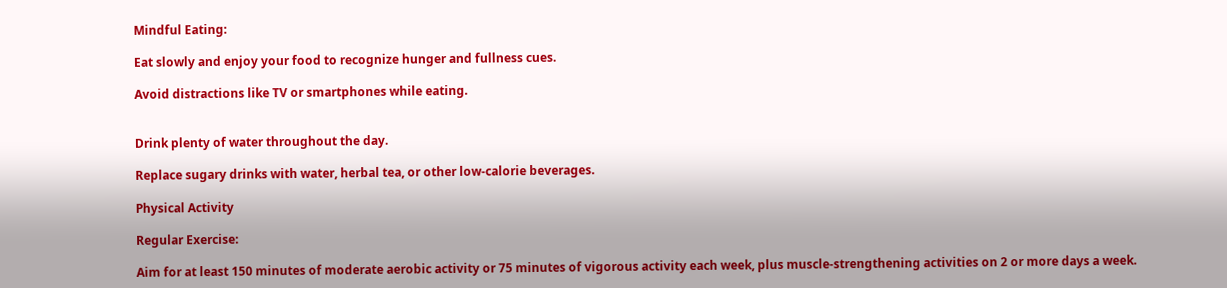Mindful Eating:

Eat slowly and enjoy your food to recognize hunger and fullness cues.

Avoid distractions like TV or smartphones while eating.


Drink plenty of water throughout the day.

Replace sugary drinks with water, herbal tea, or other low-calorie beverages.

Physical Activity

Regular Exercise:

Aim for at least 150 minutes of moderate aerobic activity or 75 minutes of vigorous activity each week, plus muscle-strengthening activities on 2 or more days a week.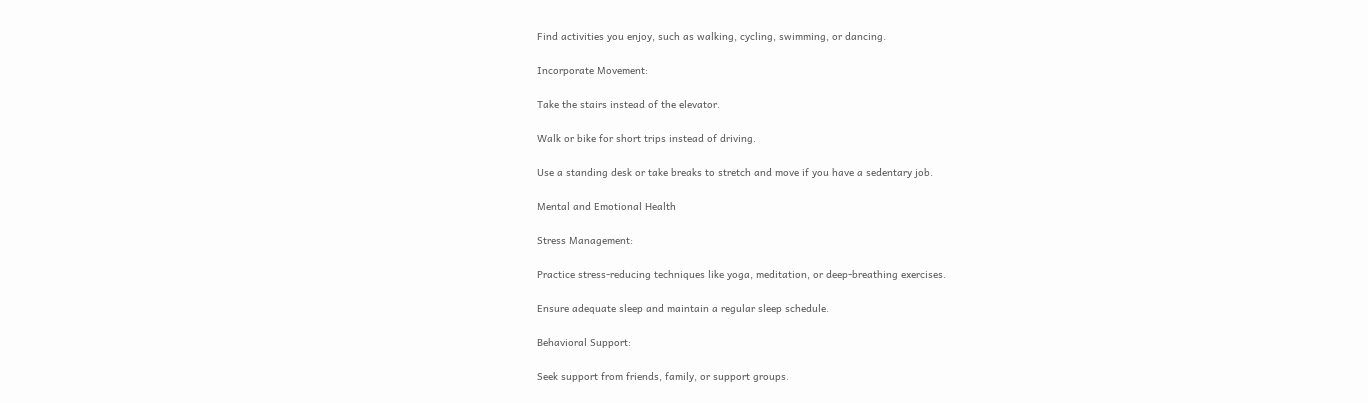Find activities you enjoy, such as walking, cycling, swimming, or dancing.

Incorporate Movement:

Take the stairs instead of the elevator.

Walk or bike for short trips instead of driving.

Use a standing desk or take breaks to stretch and move if you have a sedentary job.

Mental and Emotional Health

Stress Management:

Practice stress-reducing techniques like yoga, meditation, or deep-breathing exercises.

Ensure adequate sleep and maintain a regular sleep schedule.

Behavioral Support:

Seek support from friends, family, or support groups.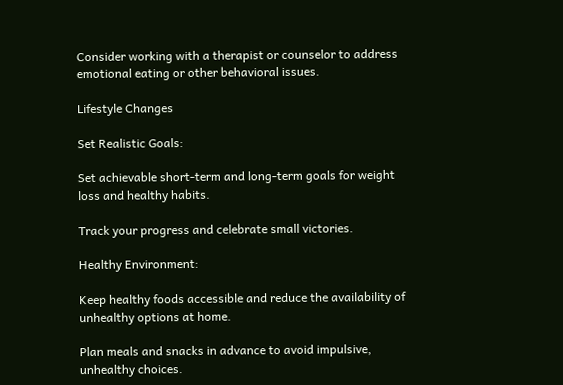Consider working with a therapist or counselor to address emotional eating or other behavioral issues.

Lifestyle Changes

Set Realistic Goals:

Set achievable short-term and long-term goals for weight loss and healthy habits.

Track your progress and celebrate small victories.

Healthy Environment:

Keep healthy foods accessible and reduce the availability of unhealthy options at home.

Plan meals and snacks in advance to avoid impulsive, unhealthy choices.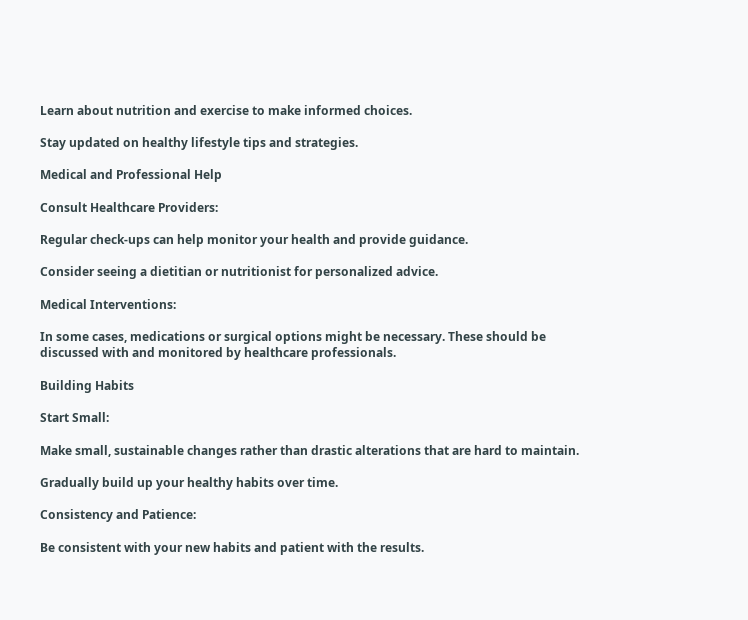Learn about nutrition and exercise to make informed choices.

Stay updated on healthy lifestyle tips and strategies.

Medical and Professional Help

Consult Healthcare Providers:

Regular check-ups can help monitor your health and provide guidance.

Consider seeing a dietitian or nutritionist for personalized advice.

Medical Interventions:

In some cases, medications or surgical options might be necessary. These should be discussed with and monitored by healthcare professionals.

Building Habits

Start Small:

Make small, sustainable changes rather than drastic alterations that are hard to maintain.

Gradually build up your healthy habits over time.

Consistency and Patience:

Be consistent with your new habits and patient with the results.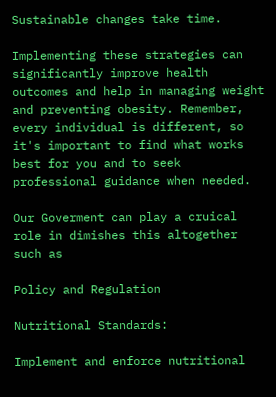Sustainable changes take time.

Implementing these strategies can significantly improve health outcomes and help in managing weight and preventing obesity. Remember, every individual is different, so it's important to find what works best for you and to seek professional guidance when needed.

Our Goverment can play a cruical role in dimishes this altogether such as

Policy and Regulation

Nutritional Standards:

Implement and enforce nutritional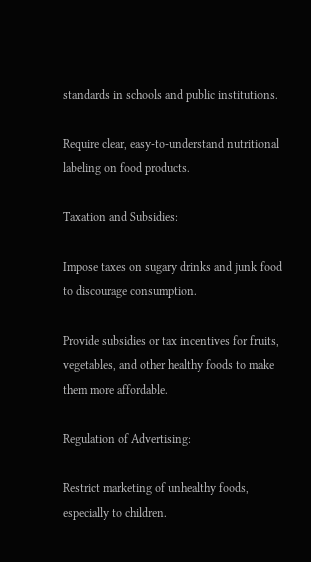standards in schools and public institutions.

Require clear, easy-to-understand nutritional labeling on food products.

Taxation and Subsidies:

Impose taxes on sugary drinks and junk food to discourage consumption.

Provide subsidies or tax incentives for fruits, vegetables, and other healthy foods to make them more affordable.

Regulation of Advertising:

Restrict marketing of unhealthy foods, especially to children.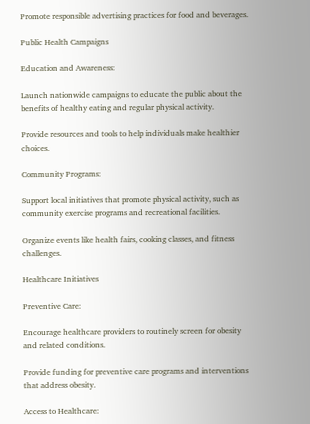Promote responsible advertising practices for food and beverages.

Public Health Campaigns

Education and Awareness:

Launch nationwide campaigns to educate the public about the benefits of healthy eating and regular physical activity.

Provide resources and tools to help individuals make healthier choices.

Community Programs:

Support local initiatives that promote physical activity, such as community exercise programs and recreational facilities.

Organize events like health fairs, cooking classes, and fitness challenges.

Healthcare Initiatives

Preventive Care:

Encourage healthcare providers to routinely screen for obesity and related conditions.

Provide funding for preventive care programs and interventions that address obesity.

Access to Healthcare: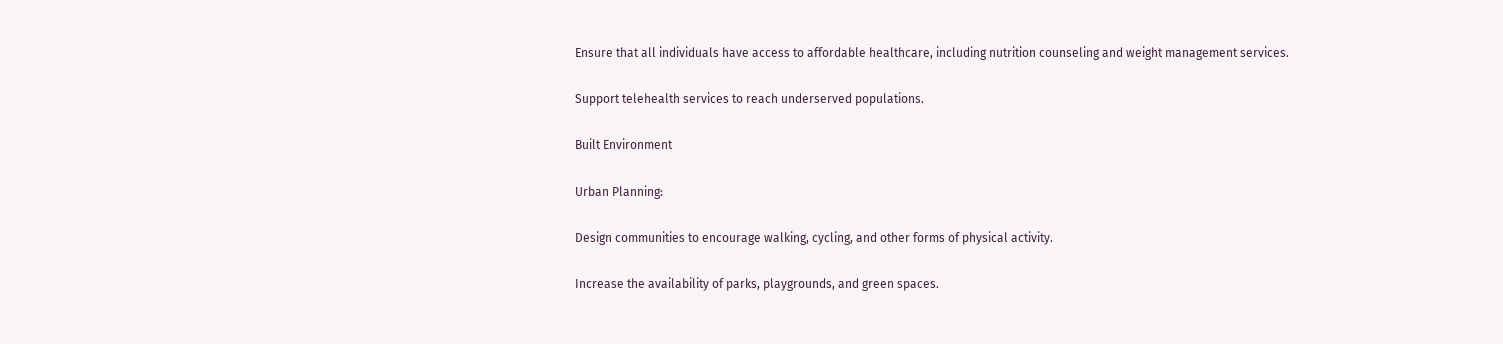Ensure that all individuals have access to affordable healthcare, including nutrition counseling and weight management services.

Support telehealth services to reach underserved populations.

Built Environment

Urban Planning:

Design communities to encourage walking, cycling, and other forms of physical activity.

Increase the availability of parks, playgrounds, and green spaces.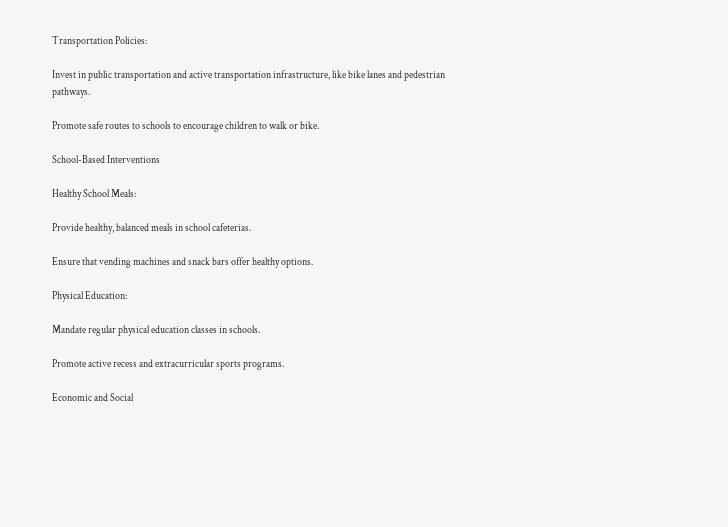Transportation Policies:

Invest in public transportation and active transportation infrastructure, like bike lanes and pedestrian pathways.

Promote safe routes to schools to encourage children to walk or bike.

School-Based Interventions

Healthy School Meals:

Provide healthy, balanced meals in school cafeterias.

Ensure that vending machines and snack bars offer healthy options.

Physical Education:

Mandate regular physical education classes in schools.

Promote active recess and extracurricular sports programs.

Economic and Social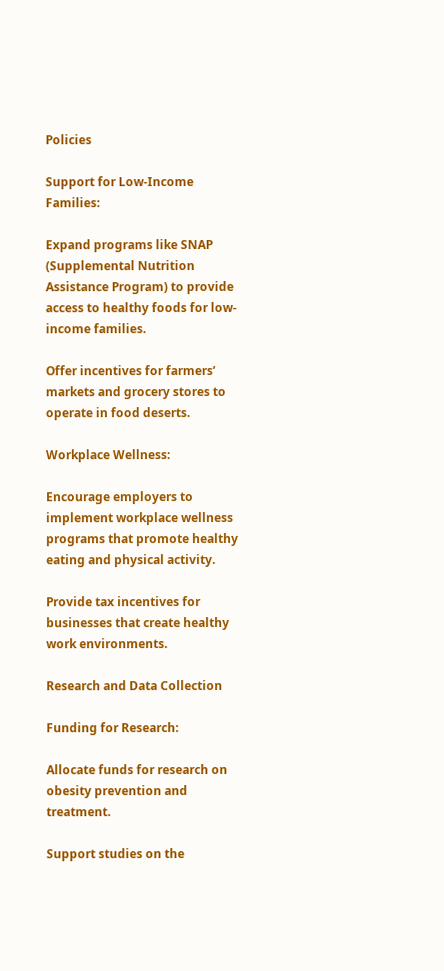Policies

Support for Low-Income Families:

Expand programs like SNAP (Supplemental Nutrition Assistance Program) to provide access to healthy foods for low-income families.

Offer incentives for farmers’ markets and grocery stores to operate in food deserts.

Workplace Wellness:

Encourage employers to implement workplace wellness programs that promote healthy eating and physical activity.

Provide tax incentives for businesses that create healthy work environments.

Research and Data Collection

Funding for Research:

Allocate funds for research on obesity prevention and treatment.

Support studies on the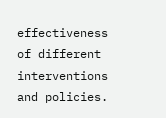effectiveness of different interventions and policies.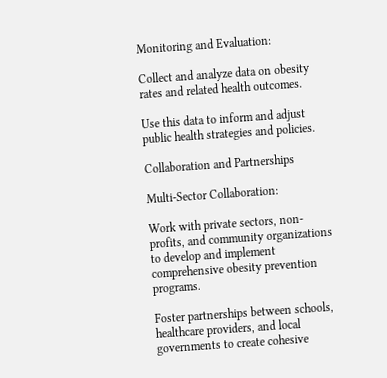Monitoring and Evaluation:

Collect and analyze data on obesity rates and related health outcomes.

Use this data to inform and adjust public health strategies and policies.

Collaboration and Partnerships

Multi-Sector Collaboration:

Work with private sectors, non-profits, and community organizations to develop and implement comprehensive obesity prevention programs.

Foster partnerships between schools, healthcare providers, and local governments to create cohesive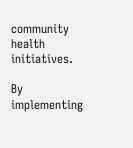community health initiatives.

By implementing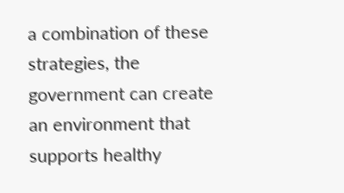a combination of these strategies, the government can create an environment that supports healthy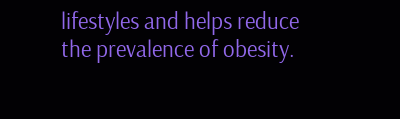lifestyles and helps reduce the prevalence of obesity.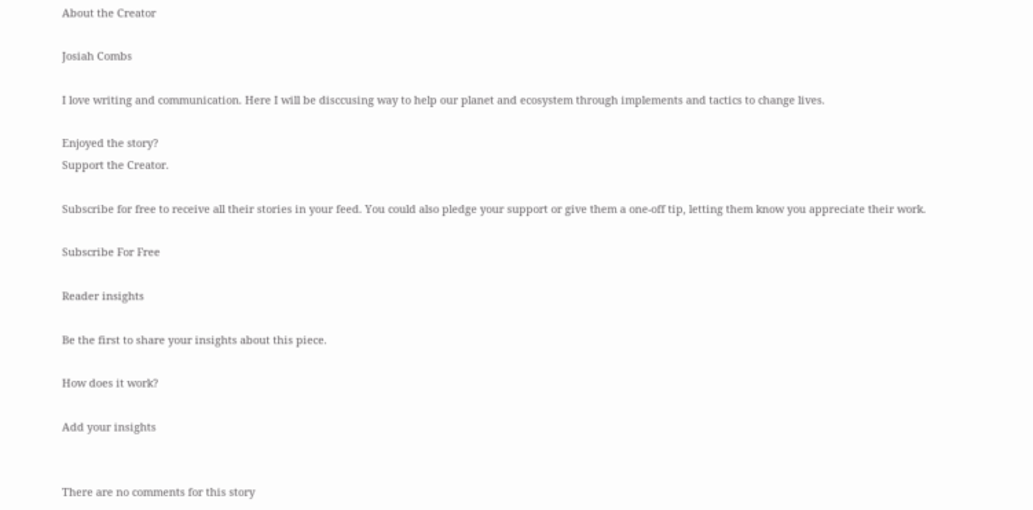About the Creator

Josiah Combs

I love writing and communication. Here I will be disccusing way to help our planet and ecosystem through implements and tactics to change lives.

Enjoyed the story?
Support the Creator.

Subscribe for free to receive all their stories in your feed. You could also pledge your support or give them a one-off tip, letting them know you appreciate their work.

Subscribe For Free

Reader insights

Be the first to share your insights about this piece.

How does it work?

Add your insights


There are no comments for this story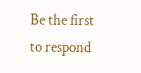Be the first to respond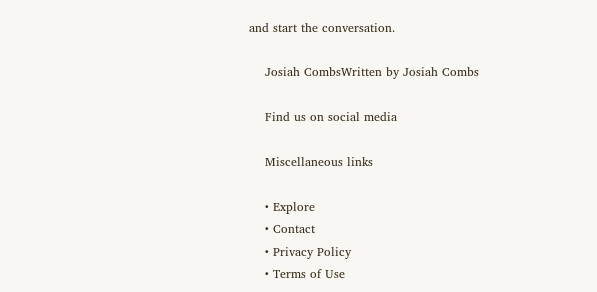and start the conversation.

    Josiah CombsWritten by Josiah Combs

    Find us on social media

    Miscellaneous links

    • Explore
    • Contact
    • Privacy Policy
    • Terms of Use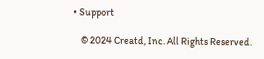• Support

    © 2024 Creatd, Inc. All Rights Reserved.